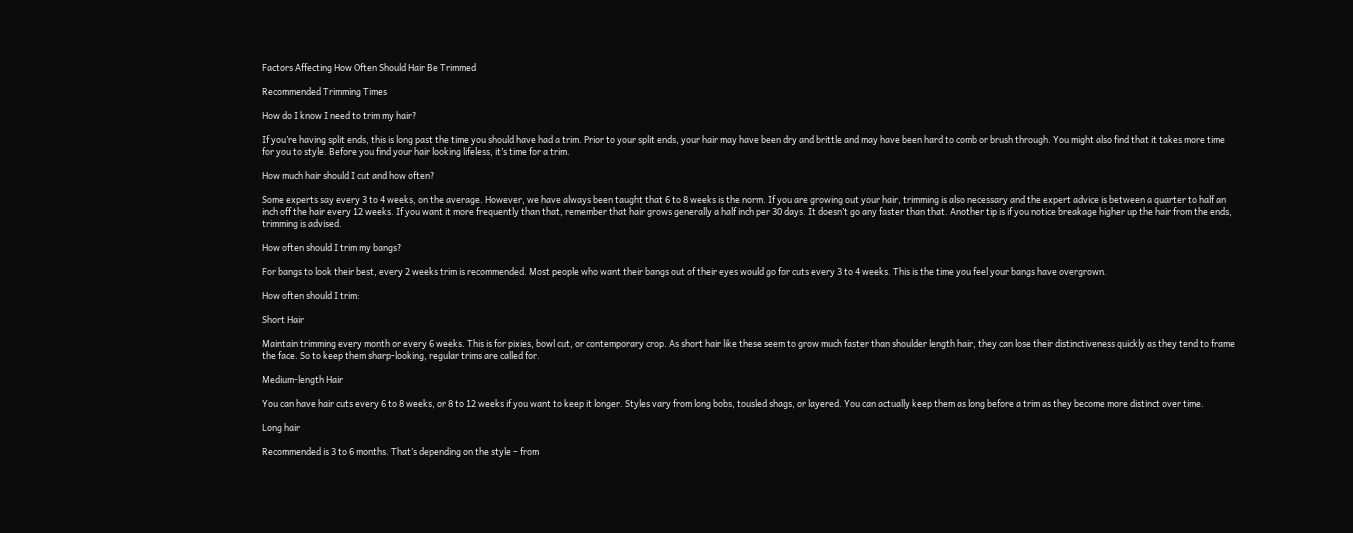Factors Affecting How Often Should Hair Be Trimmed

Recommended Trimming Times

How do I know I need to trim my hair?

If you’re having split ends, this is long past the time you should have had a trim. Prior to your split ends, your hair may have been dry and brittle and may have been hard to comb or brush through. You might also find that it takes more time for you to style. Before you find your hair looking lifeless, it’s time for a trim.

How much hair should I cut and how often?

Some experts say every 3 to 4 weeks, on the average. However, we have always been taught that 6 to 8 weeks is the norm. If you are growing out your hair, trimming is also necessary and the expert advice is between a quarter to half an inch off the hair every 12 weeks. If you want it more frequently than that, remember that hair grows generally a half inch per 30 days. It doesn’t go any faster than that. Another tip is if you notice breakage higher up the hair from the ends, trimming is advised.

How often should I trim my bangs?

For bangs to look their best, every 2 weeks trim is recommended. Most people who want their bangs out of their eyes would go for cuts every 3 to 4 weeks. This is the time you feel your bangs have overgrown.

How often should I trim:

Short Hair

Maintain trimming every month or every 6 weeks. This is for pixies, bowl cut, or contemporary crop. As short hair like these seem to grow much faster than shoulder length hair, they can lose their distinctiveness quickly as they tend to frame the face. So to keep them sharp-looking, regular trims are called for.

Medium-length Hair

You can have hair cuts every 6 to 8 weeks, or 8 to 12 weeks if you want to keep it longer. Styles vary from long bobs, tousled shags, or layered. You can actually keep them as long before a trim as they become more distinct over time.

Long hair

Recommended is 3 to 6 months. That’s depending on the style – from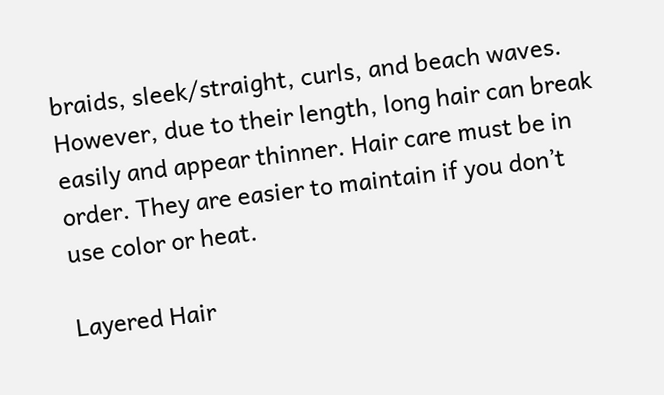braids, sleek/straight, curls, and beach waves. However, due to their length, long hair can break easily and appear thinner. Hair care must be in order. They are easier to maintain if you don’t use color or heat.

Layered Hair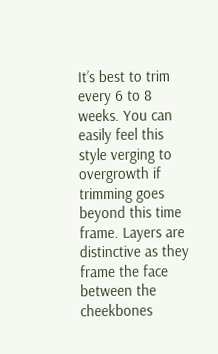It’s best to trim every 6 to 8 weeks. You can easily feel this style verging to overgrowth if trimming goes beyond this time frame. Layers are distinctive as they frame the face between the cheekbones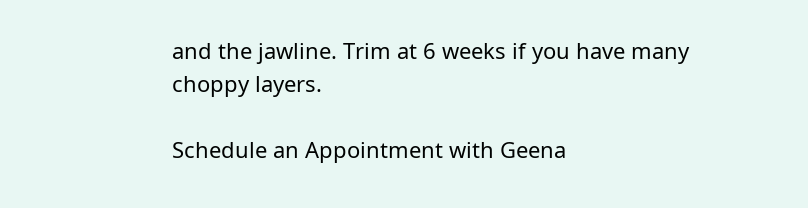and the jawline. Trim at 6 weeks if you have many choppy layers.

Schedule an Appointment with Geena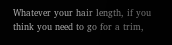Whatever your hair length, if you think you need to go for a trim,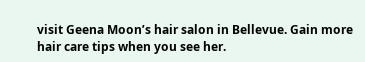visit Geena Moon’s hair salon in Bellevue. Gain more hair care tips when you see her.